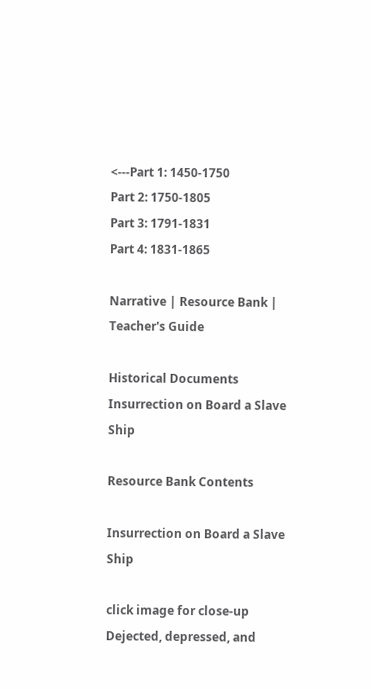<---Part 1: 1450-1750
Part 2: 1750-1805
Part 3: 1791-1831
Part 4: 1831-1865

Narrative | Resource Bank | Teacher's Guide

Historical Documents
Insurrection on Board a Slave Ship

Resource Bank Contents

Insurrection on Board a Slave Ship

click image for close-up
Dejected, depressed, and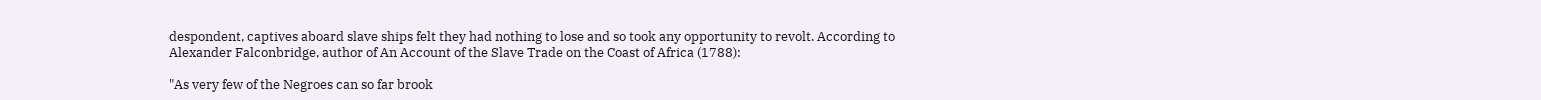despondent, captives aboard slave ships felt they had nothing to lose and so took any opportunity to revolt. According to Alexander Falconbridge, author of An Account of the Slave Trade on the Coast of Africa (1788):

"As very few of the Negroes can so far brook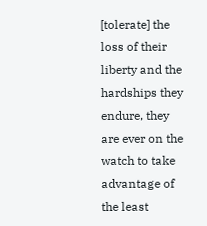[tolerate] the loss of their liberty and the hardships they endure, they are ever on the watch to take advantage of the least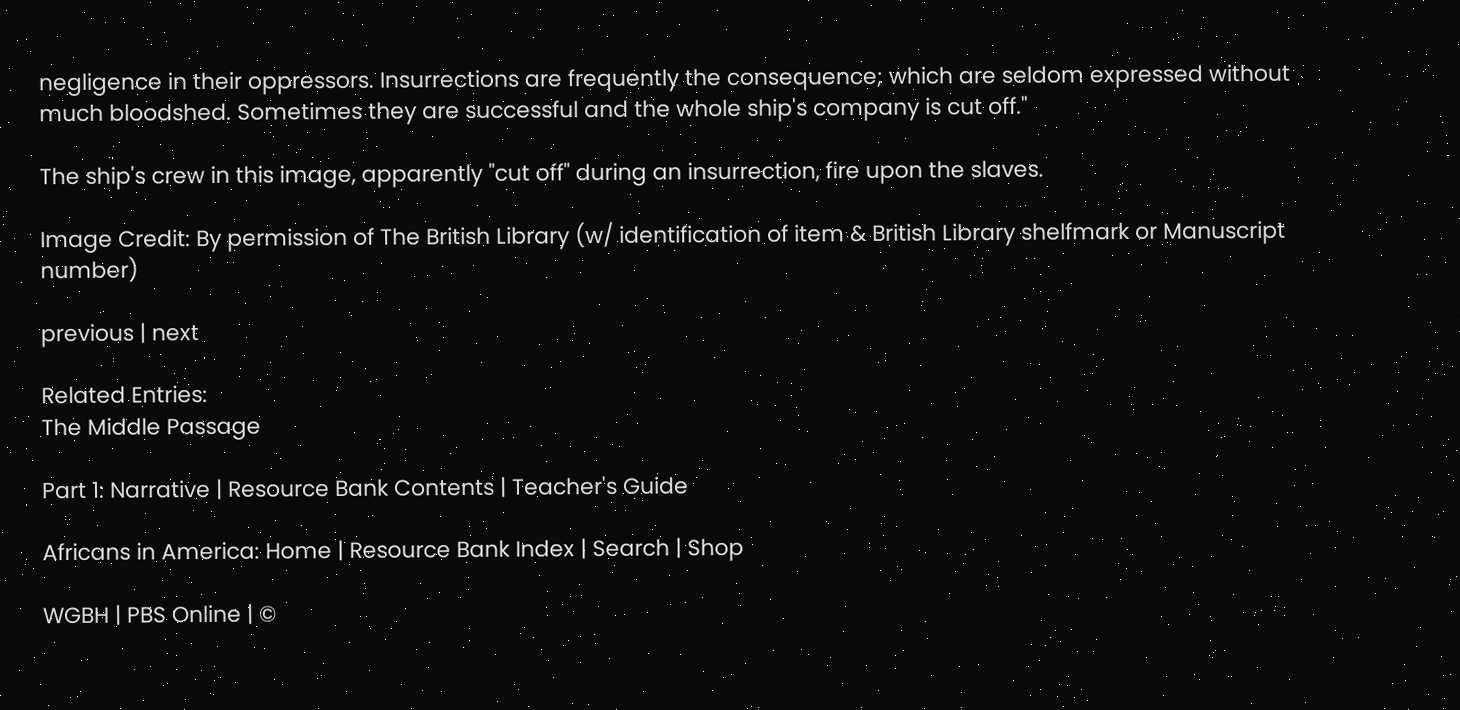negligence in their oppressors. Insurrections are frequently the consequence; which are seldom expressed without much bloodshed. Sometimes they are successful and the whole ship's company is cut off."

The ship's crew in this image, apparently "cut off" during an insurrection, fire upon the slaves.

Image Credit: By permission of The British Library (w/ identification of item & British Library shelfmark or Manuscript number)

previous | next

Related Entries:
The Middle Passage

Part 1: Narrative | Resource Bank Contents | Teacher's Guide

Africans in America: Home | Resource Bank Index | Search | Shop

WGBH | PBS Online | ©